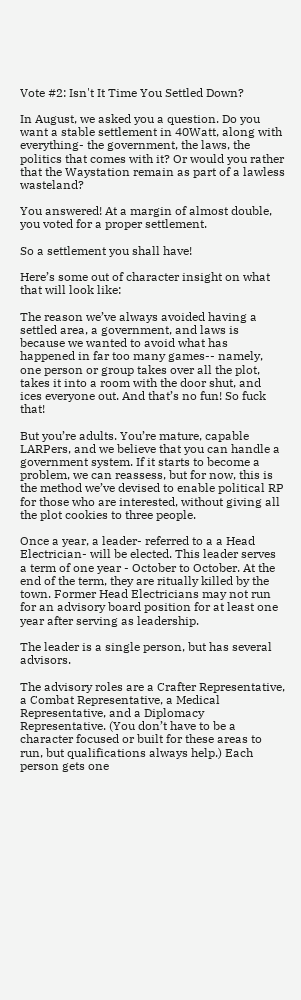Vote #2: Isn't It Time You Settled Down?

In August, we asked you a question. Do you want a stable settlement in 40Watt, along with everything- the government, the laws, the politics that comes with it? Or would you rather that the Waystation remain as part of a lawless wasteland?

You answered! At a margin of almost double, you voted for a proper settlement.

So a settlement you shall have!

Here’s some out of character insight on what that will look like:

The reason we’ve always avoided having a settled area, a government, and laws is because we wanted to avoid what has happened in far too many games-- namely, one person or group takes over all the plot, takes it into a room with the door shut, and ices everyone out. And that’s no fun! So fuck that!

But you’re adults. You’re mature, capable LARPers, and we believe that you can handle a government system. If it starts to become a problem, we can reassess, but for now, this is the method we’ve devised to enable political RP for those who are interested, without giving all the plot cookies to three people.

Once a year, a leader- referred to a a Head Electrician- will be elected. This leader serves a term of one year - October to October. At the end of the term, they are ritually killed by the town. Former Head Electricians may not run for an advisory board position for at least one year after serving as leadership.

The leader is a single person, but has several advisors.

The advisory roles are a Crafter Representative, a Combat Representative, a Medical Representative, and a Diplomacy Representative. (You don’t have to be a character focused or built for these areas to run, but qualifications always help.) Each person gets one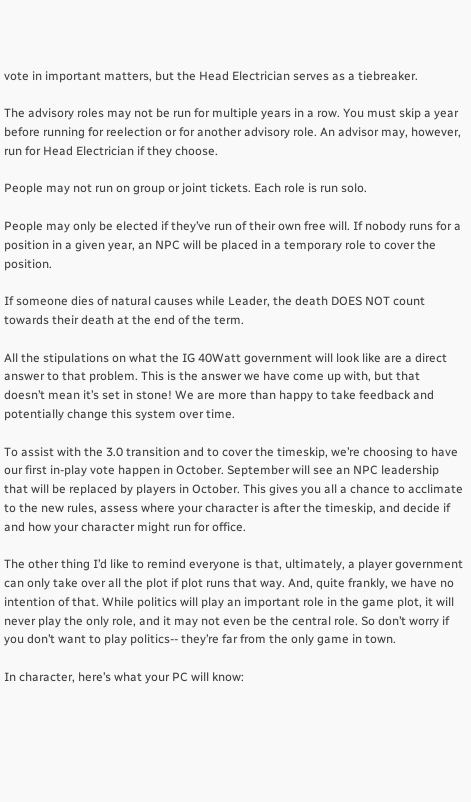vote in important matters, but the Head Electrician serves as a tiebreaker.

The advisory roles may not be run for multiple years in a row. You must skip a year before running for reelection or for another advisory role. An advisor may, however, run for Head Electrician if they choose.

People may not run on group or joint tickets. Each role is run solo.

People may only be elected if they’ve run of their own free will. If nobody runs for a position in a given year, an NPC will be placed in a temporary role to cover the position.

If someone dies of natural causes while Leader, the death DOES NOT count towards their death at the end of the term.

All the stipulations on what the IG 40Watt government will look like are a direct answer to that problem. This is the answer we have come up with, but that doesn’t mean it’s set in stone! We are more than happy to take feedback and potentially change this system over time.

To assist with the 3.0 transition and to cover the timeskip, we’re choosing to have our first in-play vote happen in October. September will see an NPC leadership that will be replaced by players in October. This gives you all a chance to acclimate to the new rules, assess where your character is after the timeskip, and decide if and how your character might run for office.

The other thing I’d like to remind everyone is that, ultimately, a player government can only take over all the plot if plot runs that way. And, quite frankly, we have no intention of that. While politics will play an important role in the game plot, it will never play the only role, and it may not even be the central role. So don’t worry if you don’t want to play politics-- they’re far from the only game in town.

In character, here’s what your PC will know: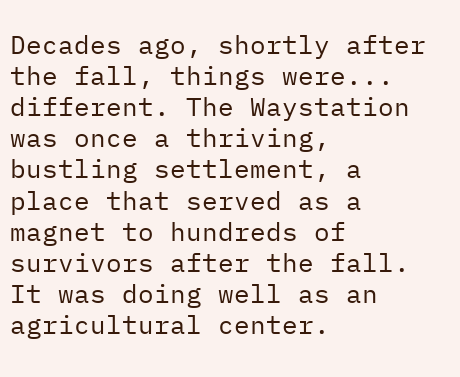Decades ago, shortly after the fall, things were... different. The Waystation was once a thriving, bustling settlement, a place that served as a magnet to hundreds of survivors after the fall. It was doing well as an agricultural center.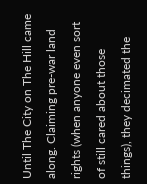Until The City on The Hill came along. Claiming pre-war land rights (when anyone even sort of still cared about those things), they decimated the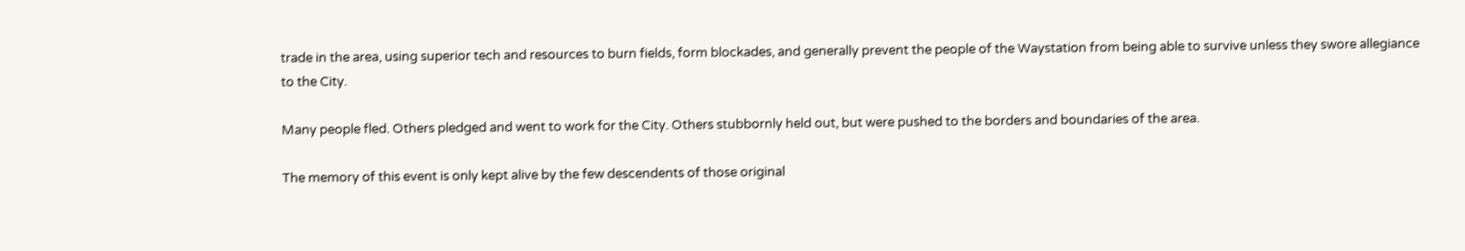trade in the area, using superior tech and resources to burn fields, form blockades, and generally prevent the people of the Waystation from being able to survive unless they swore allegiance to the City.

Many people fled. Others pledged and went to work for the City. Others stubbornly held out, but were pushed to the borders and boundaries of the area.

The memory of this event is only kept alive by the few descendents of those original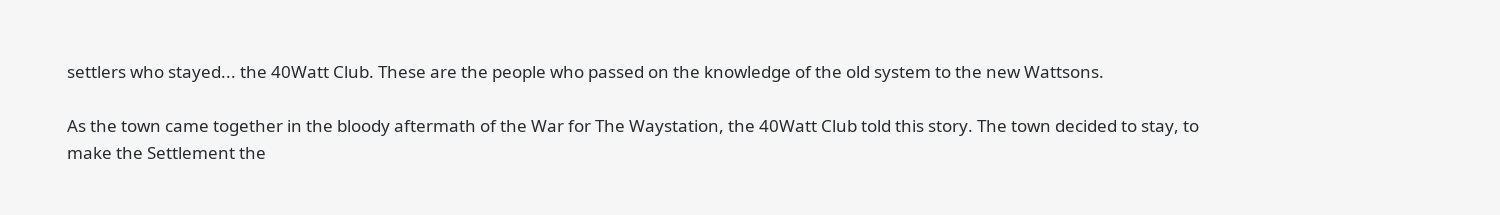settlers who stayed... the 40Watt Club. These are the people who passed on the knowledge of the old system to the new Wattsons.

As the town came together in the bloody aftermath of the War for The Waystation, the 40Watt Club told this story. The town decided to stay, to make the Settlement the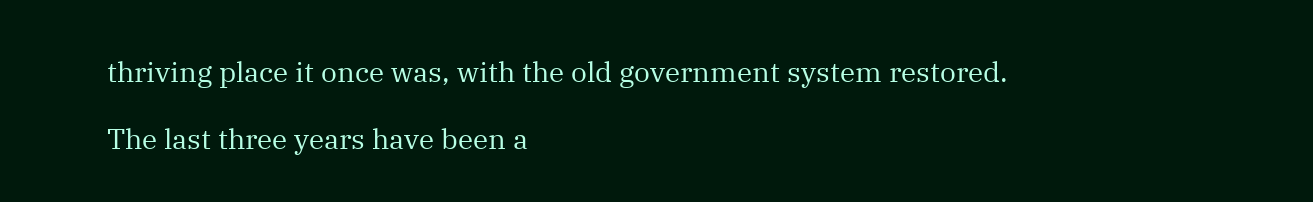thriving place it once was, with the old government system restored.

The last three years have been a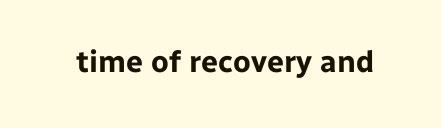time of recovery and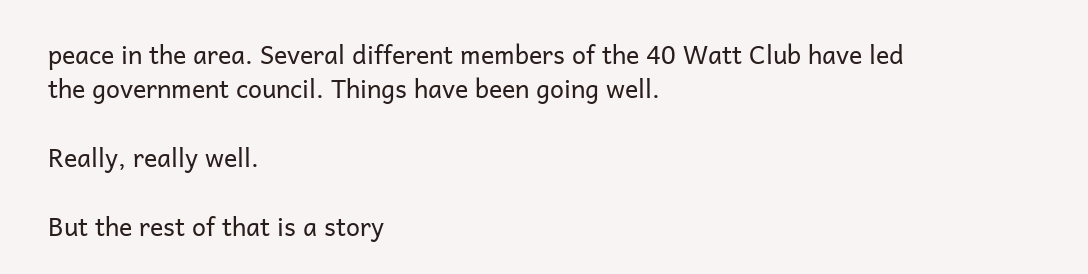peace in the area. Several different members of the 40 Watt Club have led the government council. Things have been going well.

Really, really well.

But the rest of that is a story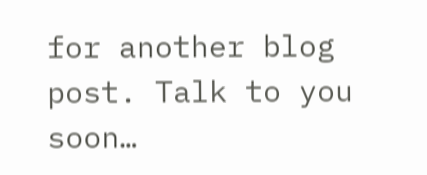for another blog post. Talk to you soon…